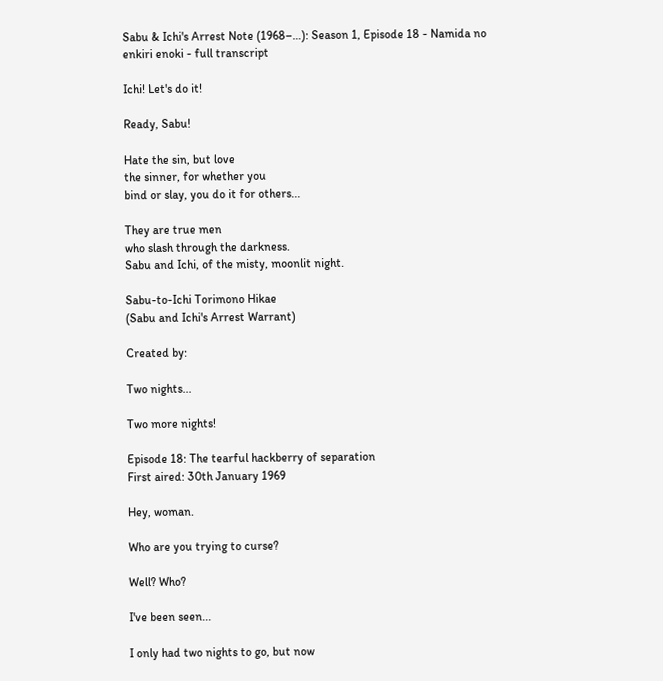Sabu & Ichi's Arrest Note (1968–…): Season 1, Episode 18 - Namida no enkiri enoki - full transcript

Ichi! Let's do it!

Ready, Sabu!

Hate the sin, but love
the sinner, for whether you
bind or slay, you do it for others...

They are true men
who slash through the darkness.
Sabu and Ichi, of the misty, moonlit night.

Sabu-to-Ichi Torimono Hikae
(Sabu and Ichi's Arrest Warrant)

Created by:

Two nights...

Two more nights!

Episode 18: The tearful hackberry of separation
First aired: 30th January 1969

Hey, woman.

Who are you trying to curse?

Well? Who?

I've been seen...

I only had two nights to go, but now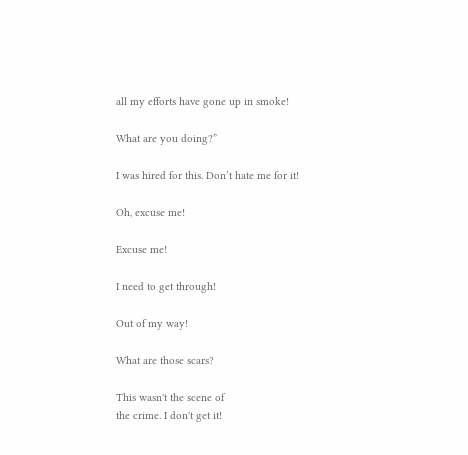all my efforts have gone up in smoke!

What are you doing?”

I was hired for this. Don’t hate me for it!

Oh, excuse me!

Excuse me!

I need to get through!

Out of my way!

What are those scars?

This wasn't the scene of
the crime. I don't get it!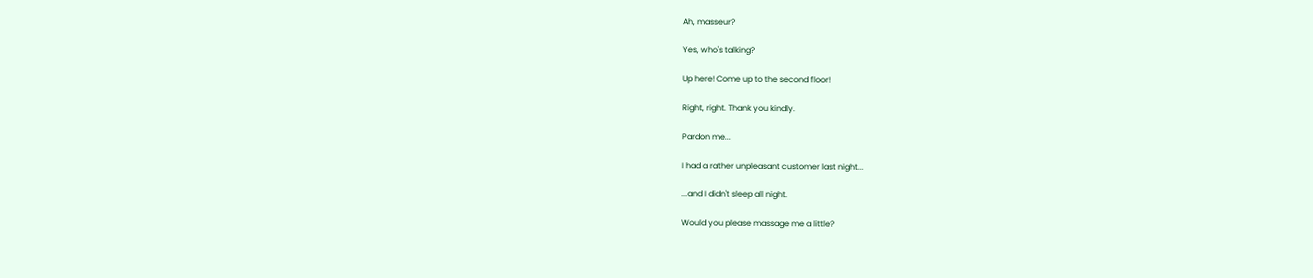Ah, masseur?

Yes, who's talking?

Up here! Come up to the second floor!

Right, right. Thank you kindly.

Pardon me...

I had a rather unpleasant customer last night...

...and I didn't sleep all night.

Would you please massage me a little?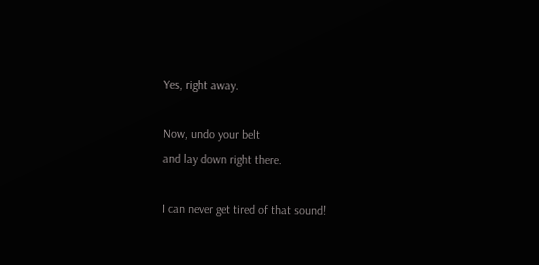Yes, right away.

Now, undo your belt
and lay down right there.

I can never get tired of that sound!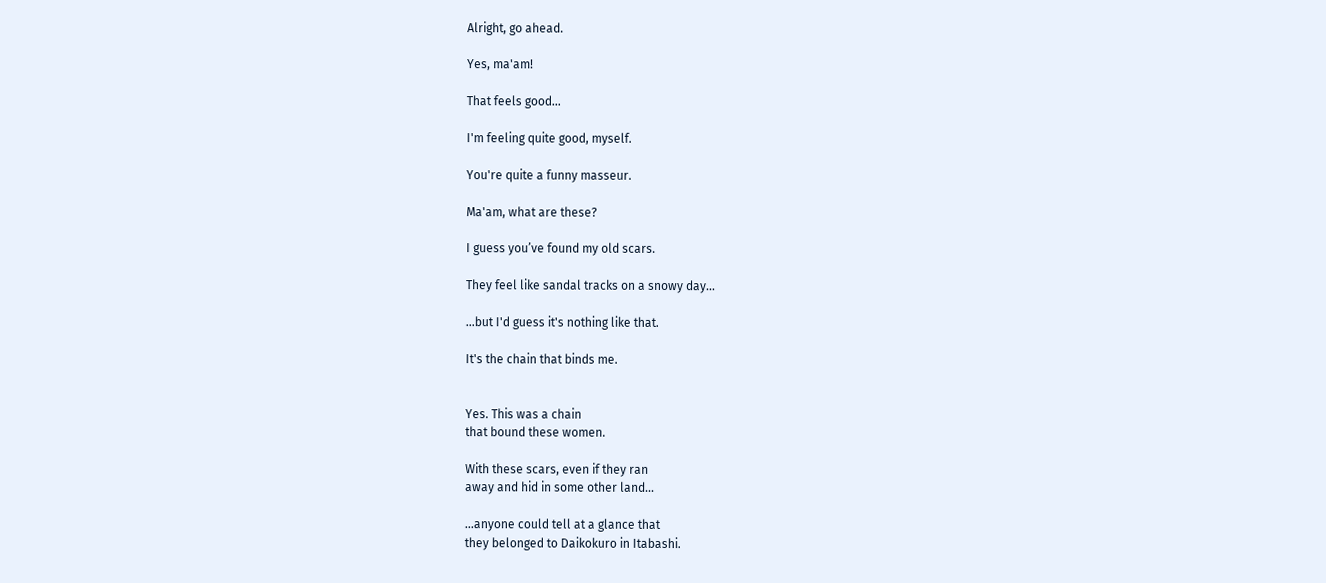Alright, go ahead.

Yes, ma'am!

That feels good...

I'm feeling quite good, myself.

You're quite a funny masseur.

Ma'am, what are these?

I guess you’ve found my old scars.

They feel like sandal tracks on a snowy day...

...but I'd guess it's nothing like that.

It's the chain that binds me.


Yes. This was a chain
that bound these women.

With these scars, even if they ran
away and hid in some other land...

...anyone could tell at a glance that
they belonged to Daikokuro in Itabashi.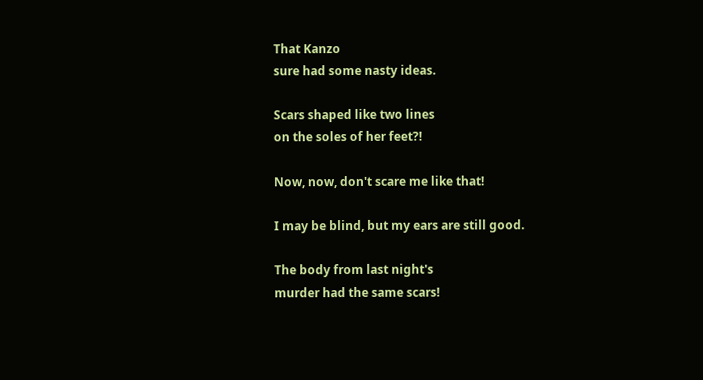That Kanzo
sure had some nasty ideas.

Scars shaped like two lines
on the soles of her feet?!

Now, now, don't scare me like that!

I may be blind, but my ears are still good.

The body from last night's
murder had the same scars!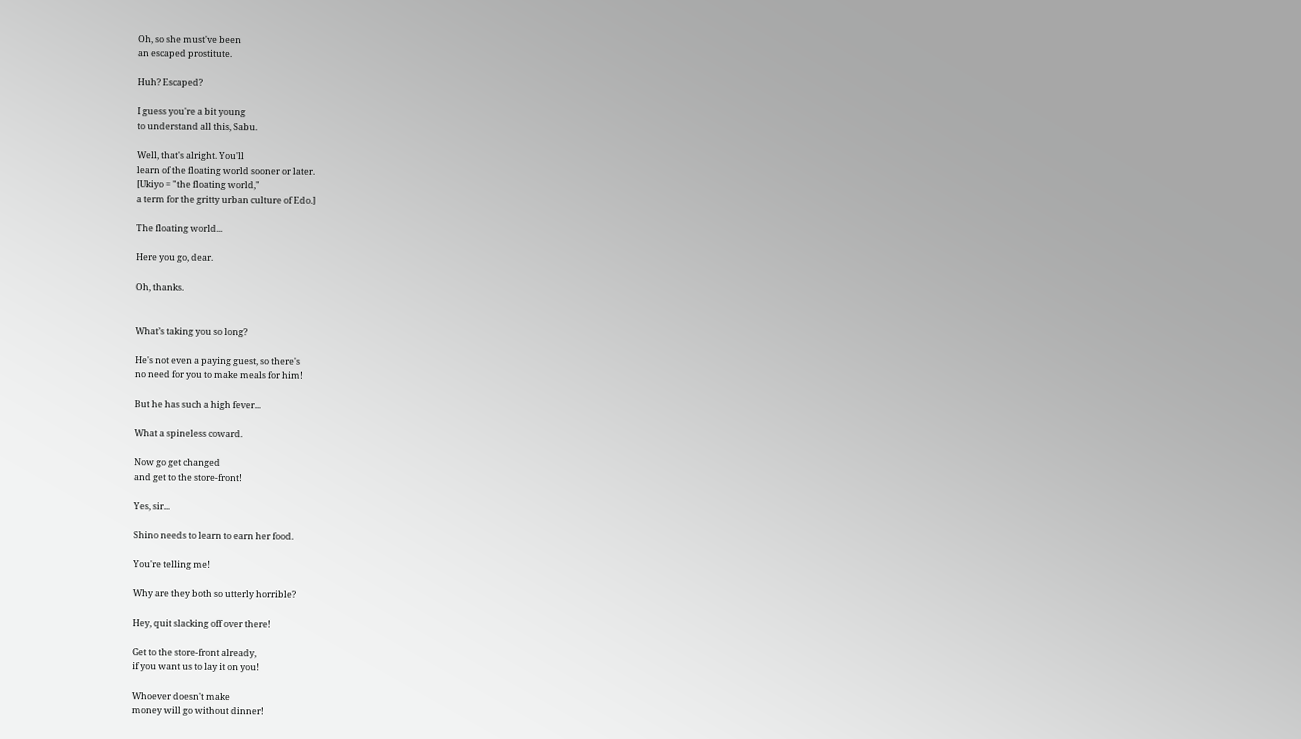Oh, so she must've been
an escaped prostitute.

Huh? Escaped?

I guess you're a bit young
to understand all this, Sabu.

Well, that's alright. You'll
learn of the floating world sooner or later.
[Ukiyo = "the floating world,"
a term for the gritty urban culture of Edo.]

The floating world...

Here you go, dear.

Oh, thanks.


What’s taking you so long?

He's not even a paying guest, so there's
no need for you to make meals for him!

But he has such a high fever...

What a spineless coward.

Now go get changed
and get to the store-front!

Yes, sir...

Shino needs to learn to earn her food.

You're telling me!

Why are they both so utterly horrible?

Hey, quit slacking off over there!

Get to the store-front already,
if you want us to lay it on you!

Whoever doesn't make
money will go without dinner!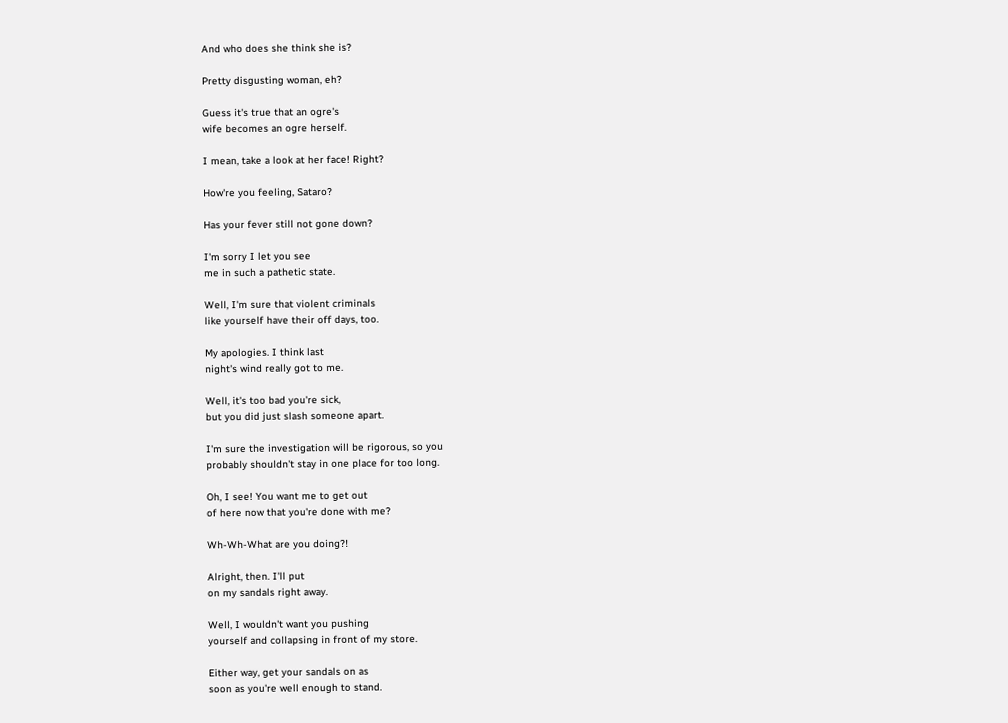And who does she think she is?

Pretty disgusting woman, eh?

Guess it's true that an ogre's
wife becomes an ogre herself.

I mean, take a look at her face! Right?

How're you feeling, Sataro?

Has your fever still not gone down?

I'm sorry I let you see
me in such a pathetic state.

Well, I'm sure that violent criminals
like yourself have their off days, too.

My apologies. I think last
night's wind really got to me.

Well, it's too bad you're sick,
but you did just slash someone apart.

I'm sure the investigation will be rigorous, so you
probably shouldn't stay in one place for too long.

Oh, I see! You want me to get out
of here now that you're done with me?

Wh-Wh-What are you doing?!

Alright, then. I'll put
on my sandals right away.

Well, I wouldn't want you pushing
yourself and collapsing in front of my store.

Either way, get your sandals on as
soon as you're well enough to stand.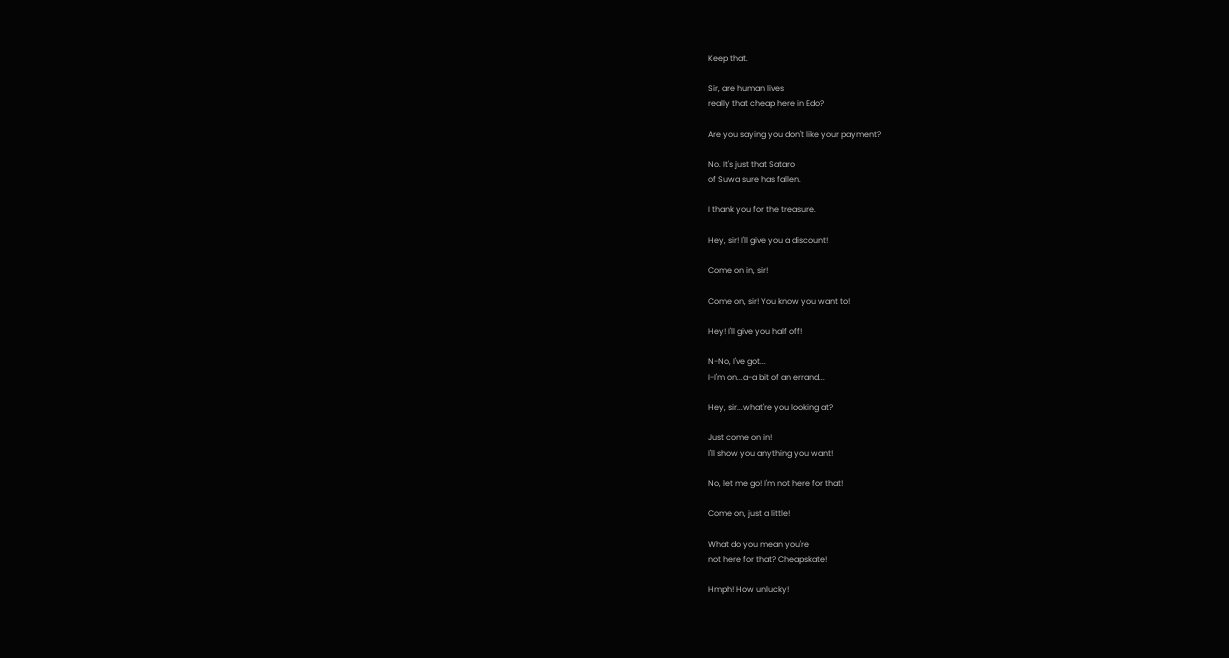Keep that.

Sir, are human lives
really that cheap here in Edo?

Are you saying you don't like your payment?

No. It's just that Sataro
of Suwa sure has fallen.

I thank you for the treasure.

Hey, sir! I'll give you a discount!

Come on in, sir!

Come on, sir! You know you want to!

Hey! I'll give you half off!

N-No, I've got...
I-I'm on...a-a bit of an errand...

Hey, sir...what're you looking at?

Just come on in!
I'll show you anything you want!

No, let me go! I'm not here for that!

Come on, just a little!

What do you mean you're
not here for that? Cheapskate!

Hmph! How unlucky!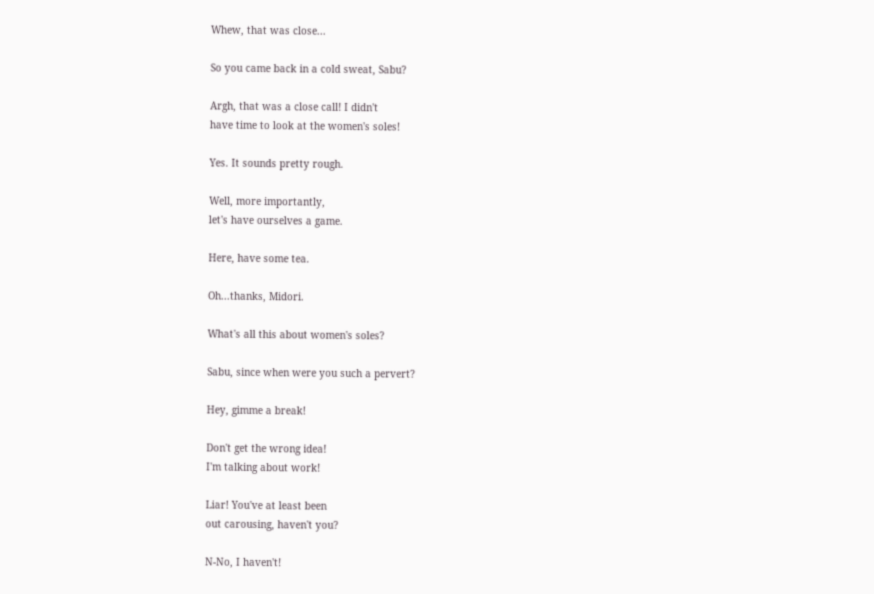Whew, that was close...

So you came back in a cold sweat, Sabu?

Argh, that was a close call! I didn't
have time to look at the women's soles!

Yes. It sounds pretty rough.

Well, more importantly,
let's have ourselves a game.

Here, have some tea.

Oh...thanks, Midori.

What's all this about women's soles?

Sabu, since when were you such a pervert?

Hey, gimme a break!

Don't get the wrong idea!
I'm talking about work!

Liar! You've at least been
out carousing, haven't you?

N-No, I haven't!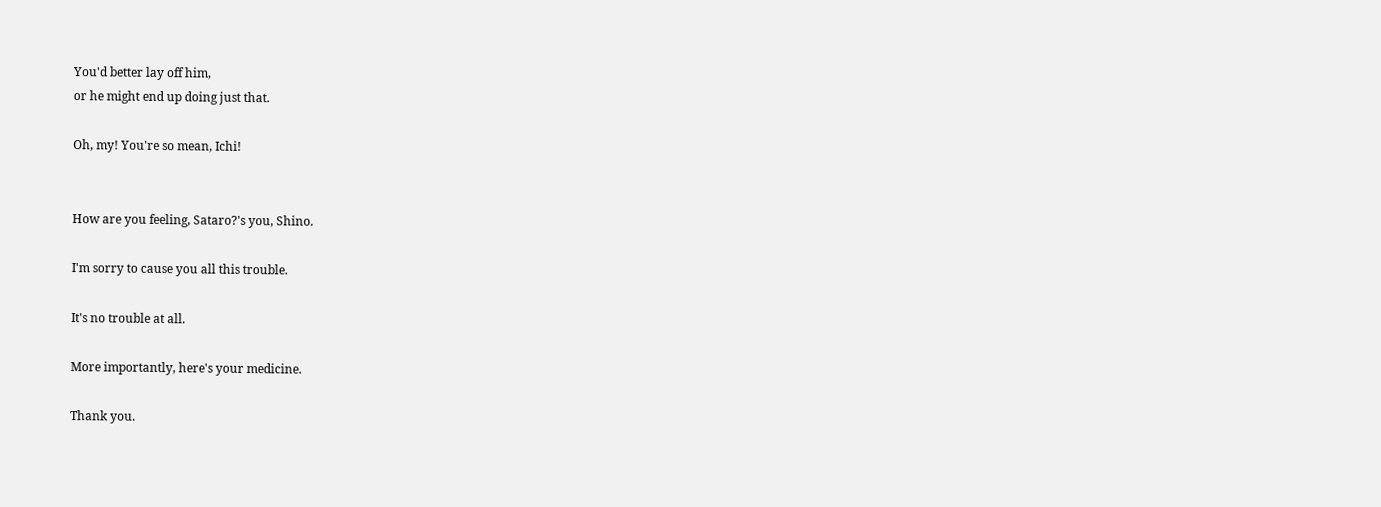You'd better lay off him,
or he might end up doing just that.

Oh, my! You're so mean, Ichi!


How are you feeling, Sataro?'s you, Shino.

I'm sorry to cause you all this trouble.

It's no trouble at all.

More importantly, here's your medicine.

Thank you.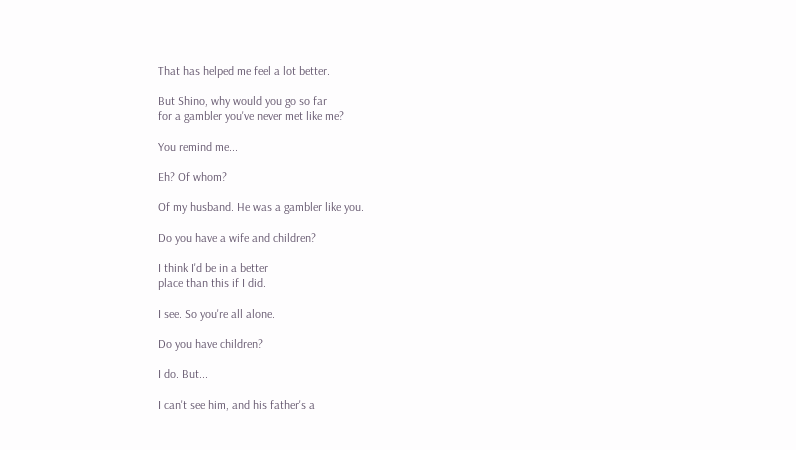That has helped me feel a lot better.

But Shino, why would you go so far
for a gambler you've never met like me?

You remind me...

Eh? Of whom?

Of my husband. He was a gambler like you.

Do you have a wife and children?

I think I'd be in a better
place than this if I did.

I see. So you're all alone.

Do you have children?

I do. But...

I can't see him, and his father's a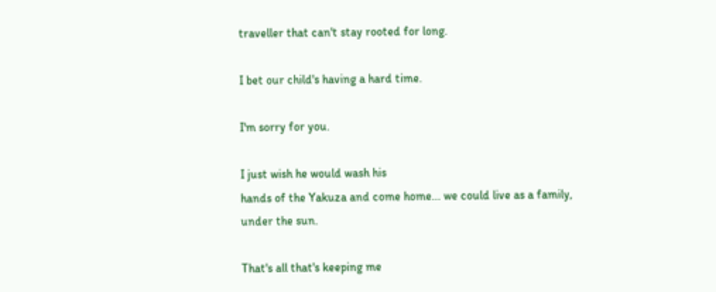traveller that can't stay rooted for long.

I bet our child's having a hard time.

I'm sorry for you.

I just wish he would wash his
hands of the Yakuza and come home... we could live as a family, under the sun.

That's all that's keeping me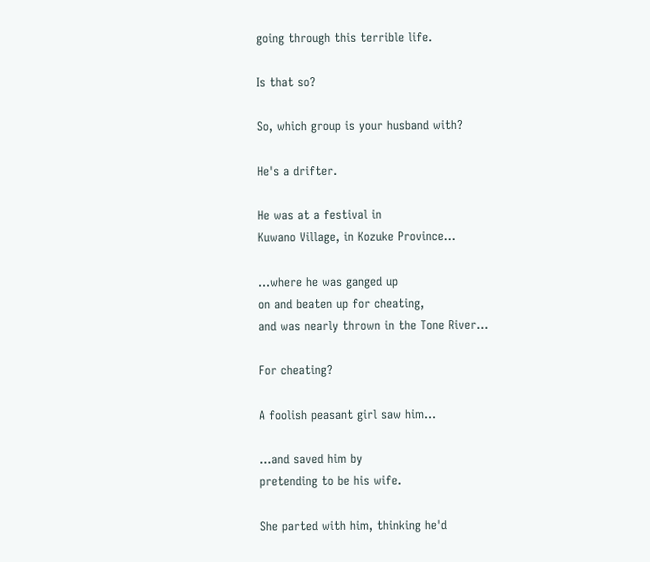going through this terrible life.

Is that so?

So, which group is your husband with?

He's a drifter.

He was at a festival in
Kuwano Village, in Kozuke Province...

...where he was ganged up
on and beaten up for cheating,
and was nearly thrown in the Tone River...

For cheating?

A foolish peasant girl saw him...

...and saved him by
pretending to be his wife.

She parted with him, thinking he'd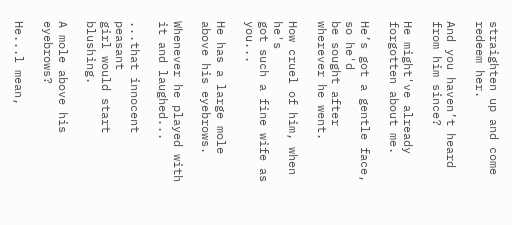straighten up and come redeem her.

And you haven’t heard from him since?

He might've already forgotten about me.

He’s got a gentle face, so he'd
be sought after wherever he went.

How cruel of him, when he's
got such a fine wife as you...

He has a large mole above his eyebrows.

Whenever he played with it and laughed...

...that innocent peasant
girl would start blushing.

A mole above his eyebrows?

He...l mean,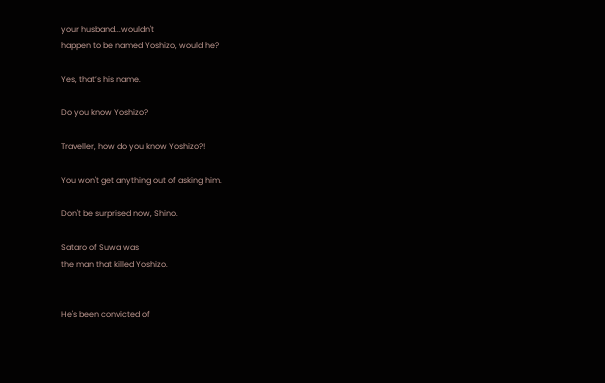your husband...wouldn't
happen to be named Yoshizo, would he?

Yes, that’s his name.

Do you know Yoshizo?

Traveller, how do you know Yoshizo?!

You won't get anything out of asking him.

Don't be surprised now, Shino.

Sataro of Suwa was
the man that killed Yoshizo.


He's been convicted of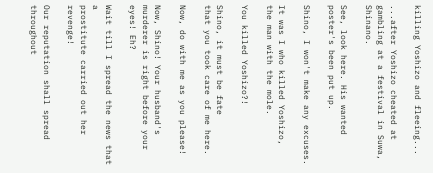killing Yoshizo and fleeing...

...after Yoshizo cheated at
gambling at a festival in Suwa, Shinano.

See, look here. His wanted poster's been put up.

Shino, I won't make any excuses.

It was I who killed Yoshizo,
the man with the mole.

You killed Yoshizo?!

Shino, it must be fate
that you took care of me here.

Now, do with me as you please!

Now, Shino! Your husband's
murderer is right before your eyes! Eh?

Wait till I spread the news that a
prostitute carried out her revenge!

Our reputation shall spread throughout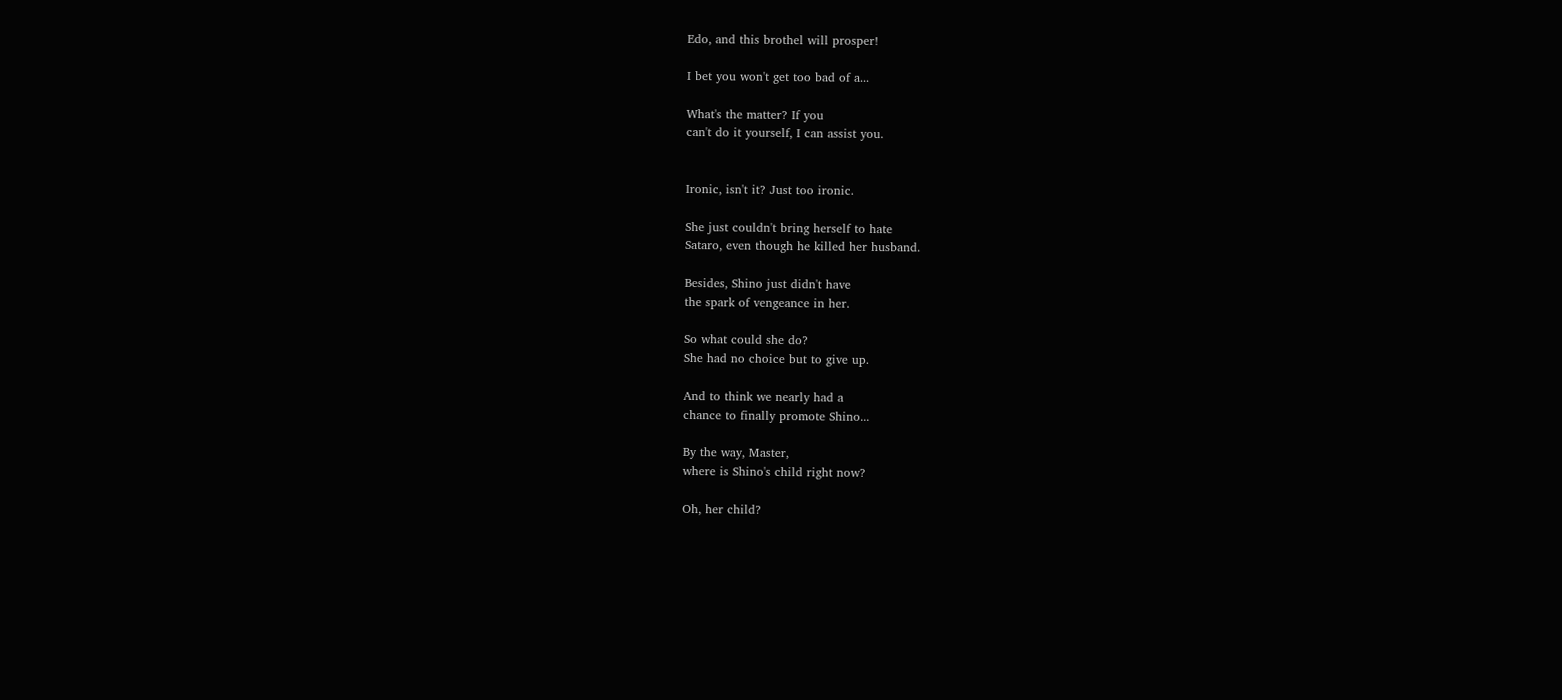Edo, and this brothel will prosper!

I bet you won't get too bad of a...

What's the matter? If you
can't do it yourself, I can assist you.


Ironic, isn't it? Just too ironic.

She just couldn't bring herself to hate
Sataro, even though he killed her husband.

Besides, Shino just didn't have
the spark of vengeance in her.

So what could she do?
She had no choice but to give up.

And to think we nearly had a
chance to finally promote Shino...

By the way, Master,
where is Shino's child right now?

Oh, her child?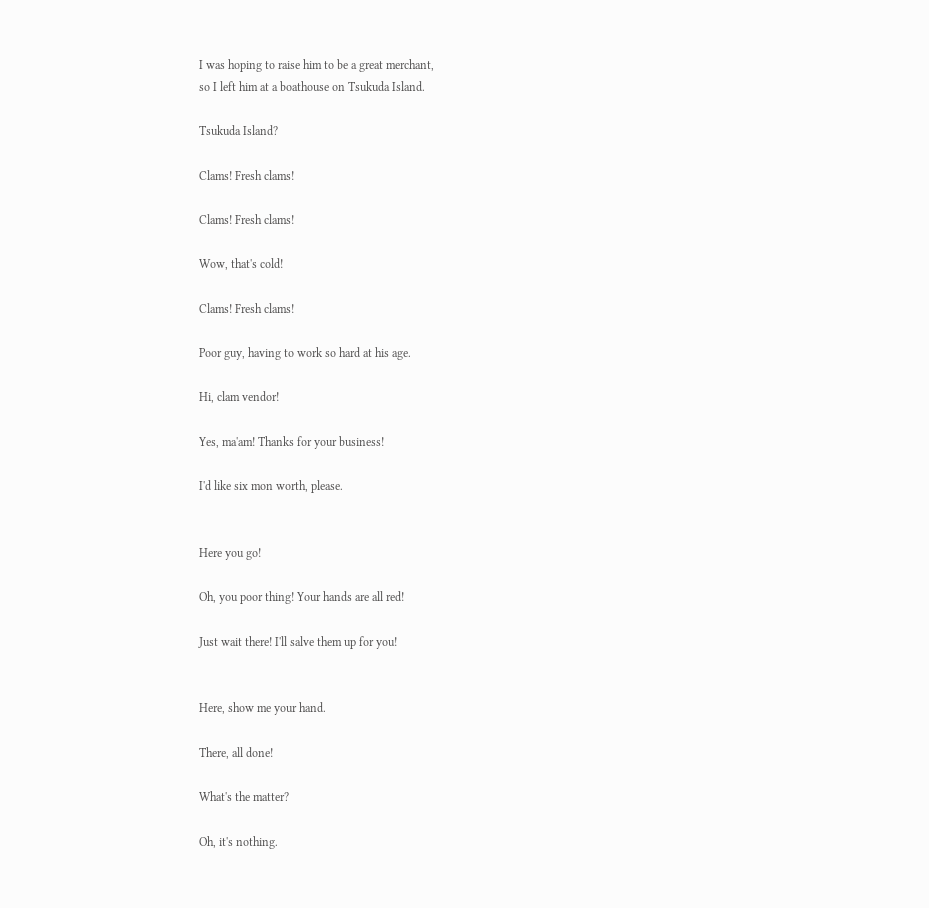I was hoping to raise him to be a great merchant,
so I left him at a boathouse on Tsukuda Island.

Tsukuda Island?

Clams! Fresh clams!

Clams! Fresh clams!

Wow, that's cold!

Clams! Fresh clams!

Poor guy, having to work so hard at his age.

Hi, clam vendor!

Yes, ma'am! Thanks for your business!

I'd like six mon worth, please.


Here you go!

Oh, you poor thing! Your hands are all red!

Just wait there! I'll salve them up for you!


Here, show me your hand.

There, all done!

What's the matter?

Oh, it's nothing.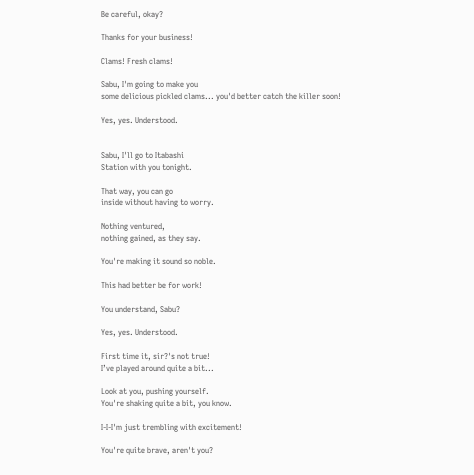Be careful, okay?

Thanks for your business!

Clams! Fresh clams!

Sabu, I'm going to make you
some delicious pickled clams... you'd better catch the killer soon!

Yes, yes. Understood.


Sabu, I'll go to Itabashi
Station with you tonight.

That way, you can go
inside without having to worry.

Nothing ventured,
nothing gained, as they say.

You're making it sound so noble.

This had better be for work!

You understand, Sabu?

Yes, yes. Understood.

First time it, sir?'s not true!
I’ve played around quite a bit...

Look at you, pushing yourself.
You're shaking quite a bit, you know.

I-I-I'm just trembling with excitement!

You're quite brave, aren't you?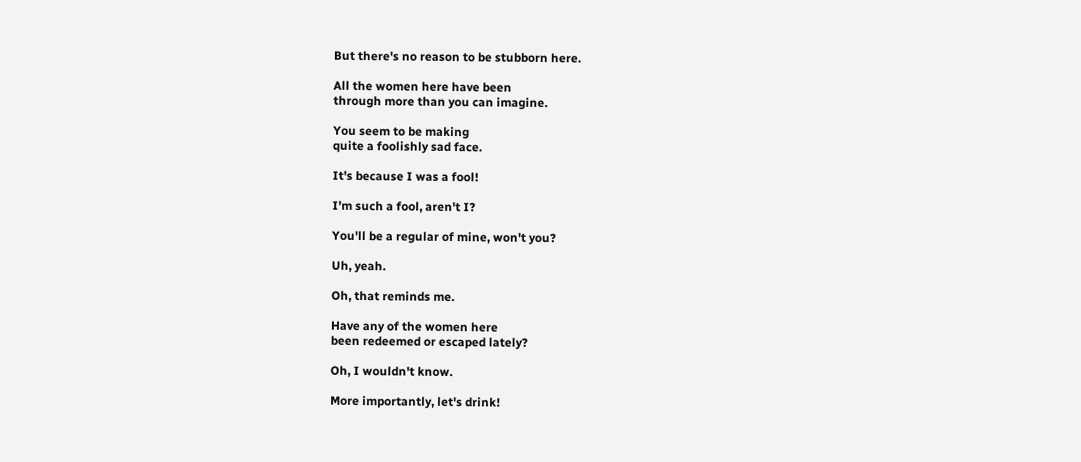But there's no reason to be stubborn here.

All the women here have been
through more than you can imagine.

You seem to be making
quite a foolishly sad face.

It's because I was a fool!

I'm such a fool, aren't I?

You'll be a regular of mine, won't you?

Uh, yeah.

Oh, that reminds me.

Have any of the women here
been redeemed or escaped lately?

Oh, I wouldn't know.

More importantly, let's drink!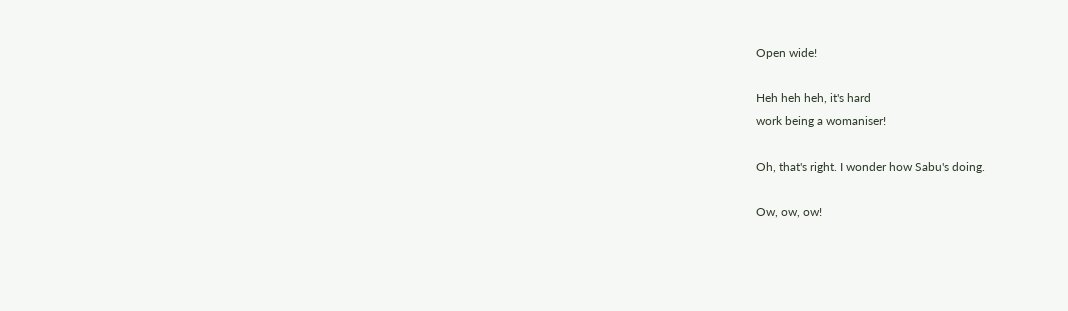Open wide!

Heh heh heh, it's hard
work being a womaniser!

Oh, that's right. I wonder how Sabu's doing.

Ow, ow, ow!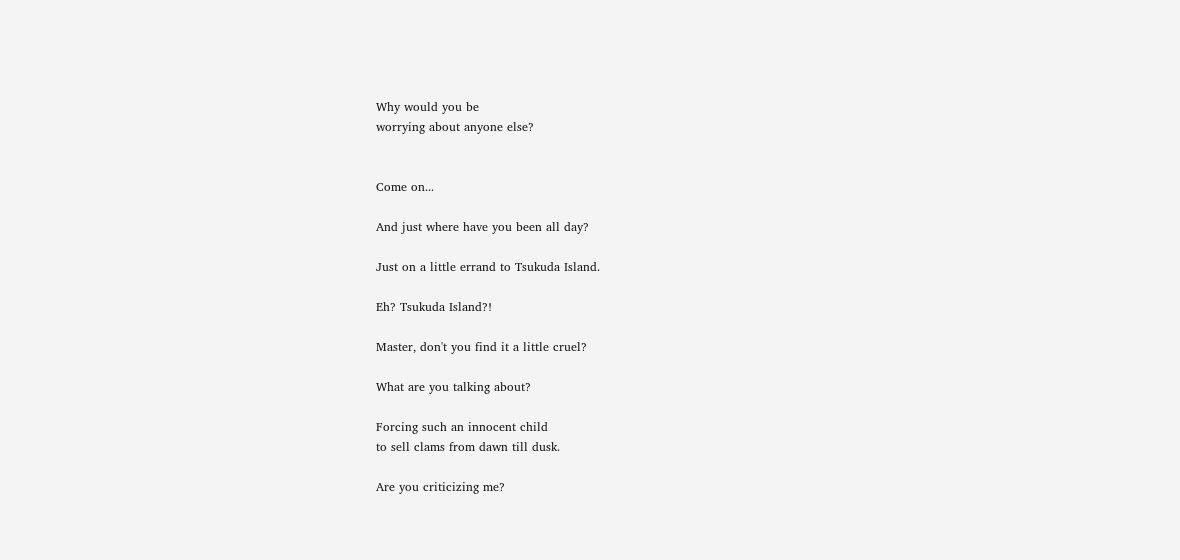Why would you be
worrying about anyone else?


Come on...

And just where have you been all day?

Just on a little errand to Tsukuda Island.

Eh? Tsukuda Island?!

Master, don't you find it a little cruel?

What are you talking about?

Forcing such an innocent child
to sell clams from dawn till dusk.

Are you criticizing me?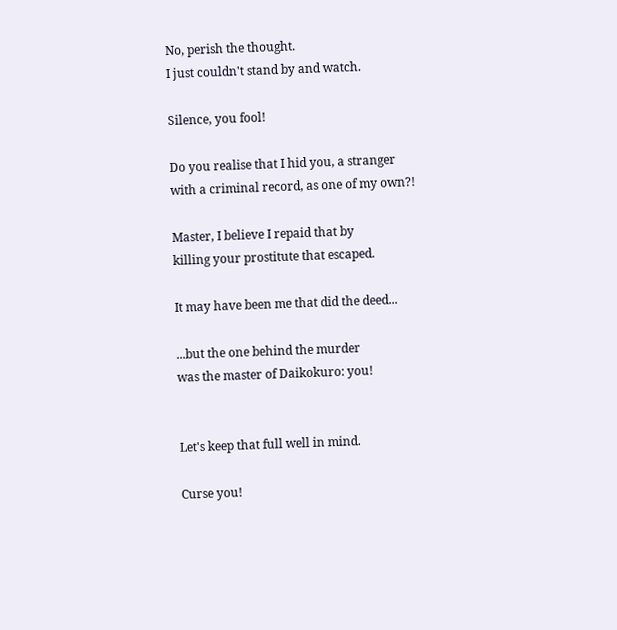No, perish the thought.
I just couldn't stand by and watch.

Silence, you fool!

Do you realise that I hid you, a stranger
with a criminal record, as one of my own?!

Master, I believe I repaid that by
killing your prostitute that escaped.

It may have been me that did the deed...

...but the one behind the murder
was the master of Daikokuro: you!


Let's keep that full well in mind.

Curse you!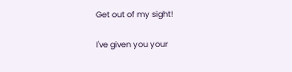Get out of my sight!

I've given you your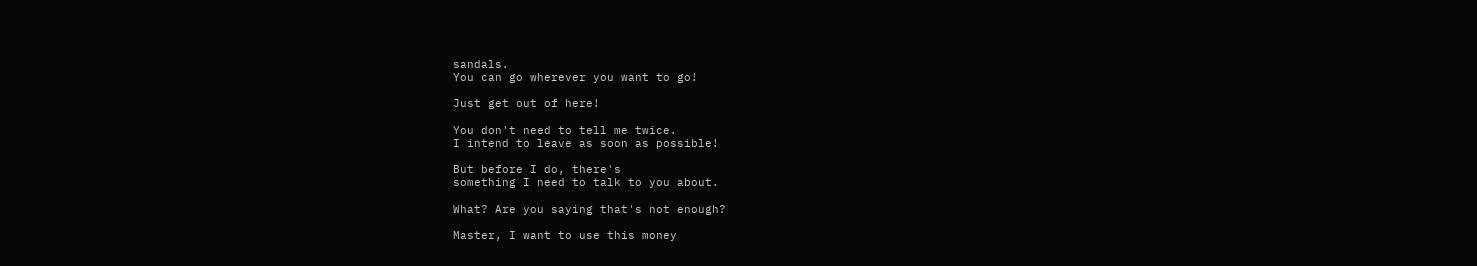sandals.
You can go wherever you want to go!

Just get out of here!

You don't need to tell me twice.
I intend to leave as soon as possible!

But before I do, there's
something I need to talk to you about.

What? Are you saying that's not enough?

Master, I want to use this money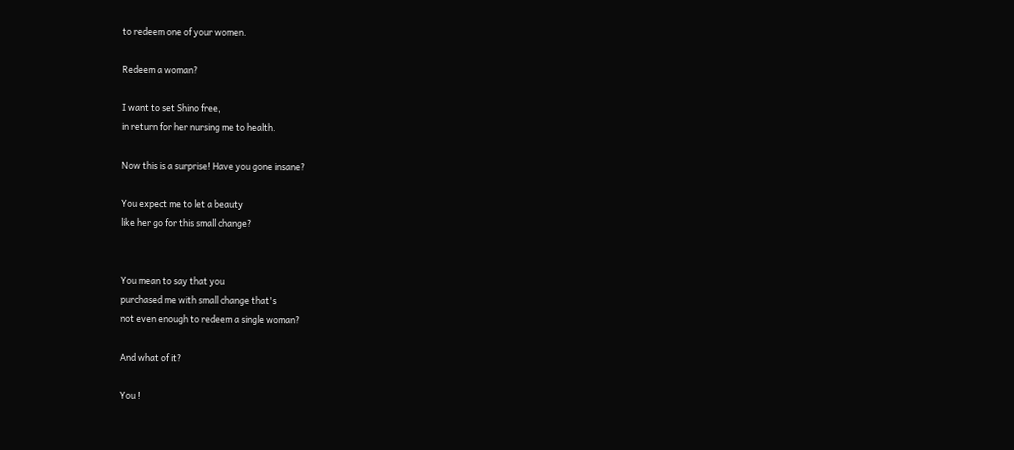to redeem one of your women.

Redeem a woman?

I want to set Shino free,
in return for her nursing me to health.

Now this is a surprise! Have you gone insane?

You expect me to let a beauty
like her go for this small change?


You mean to say that you
purchased me with small change that's
not even enough to redeem a single woman?

And what of it?

You !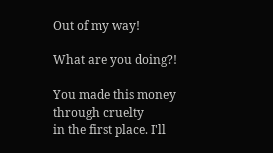Out of my way!

What are you doing?!

You made this money through cruelty
in the first place. I'll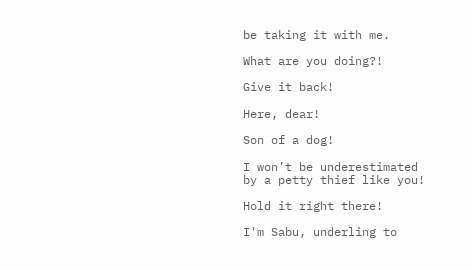be taking it with me.

What are you doing?!

Give it back!

Here, dear!

Son of a dog!

I won’t be underestimated
by a petty thief like you!

Hold it right there!

I'm Sabu, underling to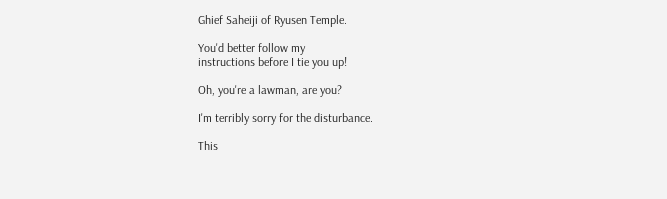Ghief Saheiji of Ryusen Temple.

You'd better follow my
instructions before I tie you up!

Oh, you're a lawman, are you?

I'm terribly sorry for the disturbance.

This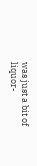was just a bit of liquor-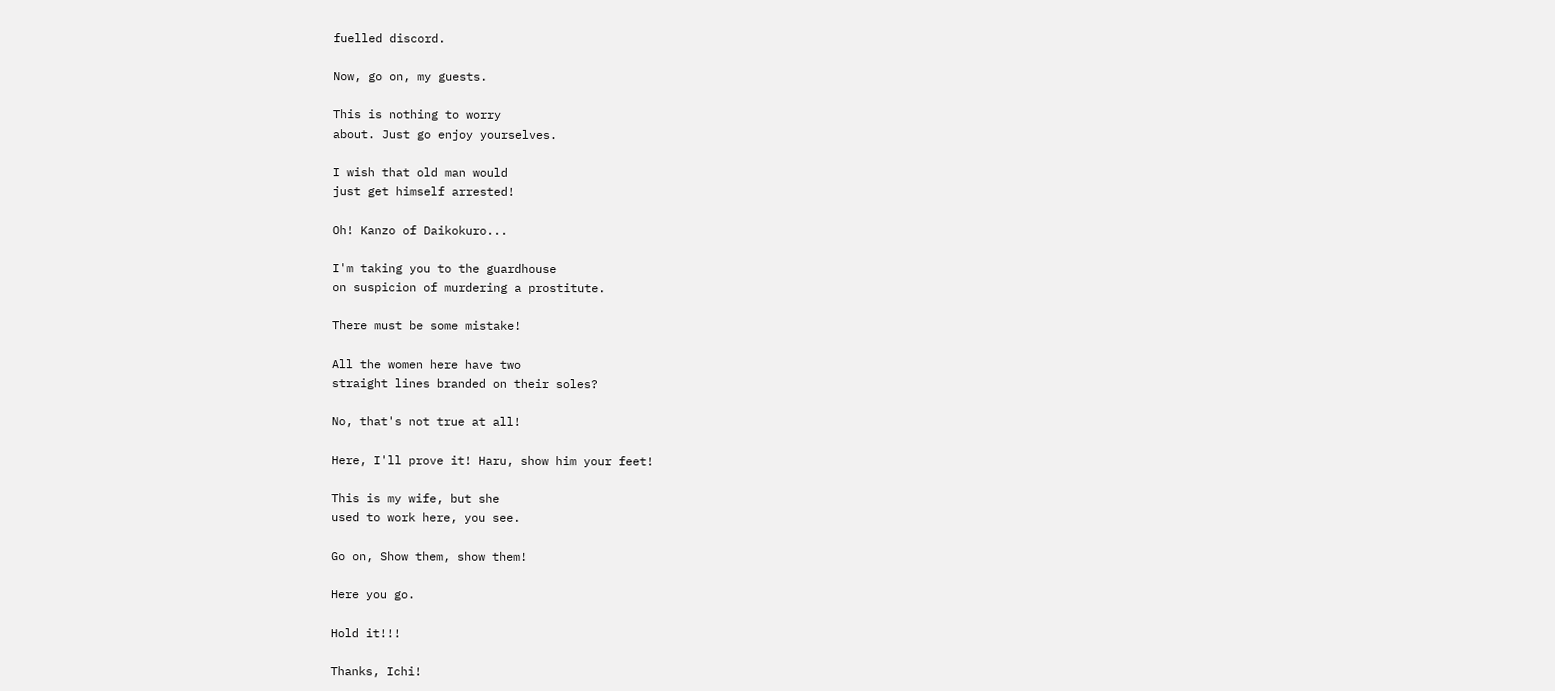fuelled discord.

Now, go on, my guests.

This is nothing to worry
about. Just go enjoy yourselves.

I wish that old man would
just get himself arrested!

Oh! Kanzo of Daikokuro...

I'm taking you to the guardhouse
on suspicion of murdering a prostitute.

There must be some mistake!

All the women here have two
straight lines branded on their soles?

No, that's not true at all!

Here, I'll prove it! Haru, show him your feet!

This is my wife, but she
used to work here, you see.

Go on, Show them, show them!

Here you go.

Hold it!!!

Thanks, Ichi!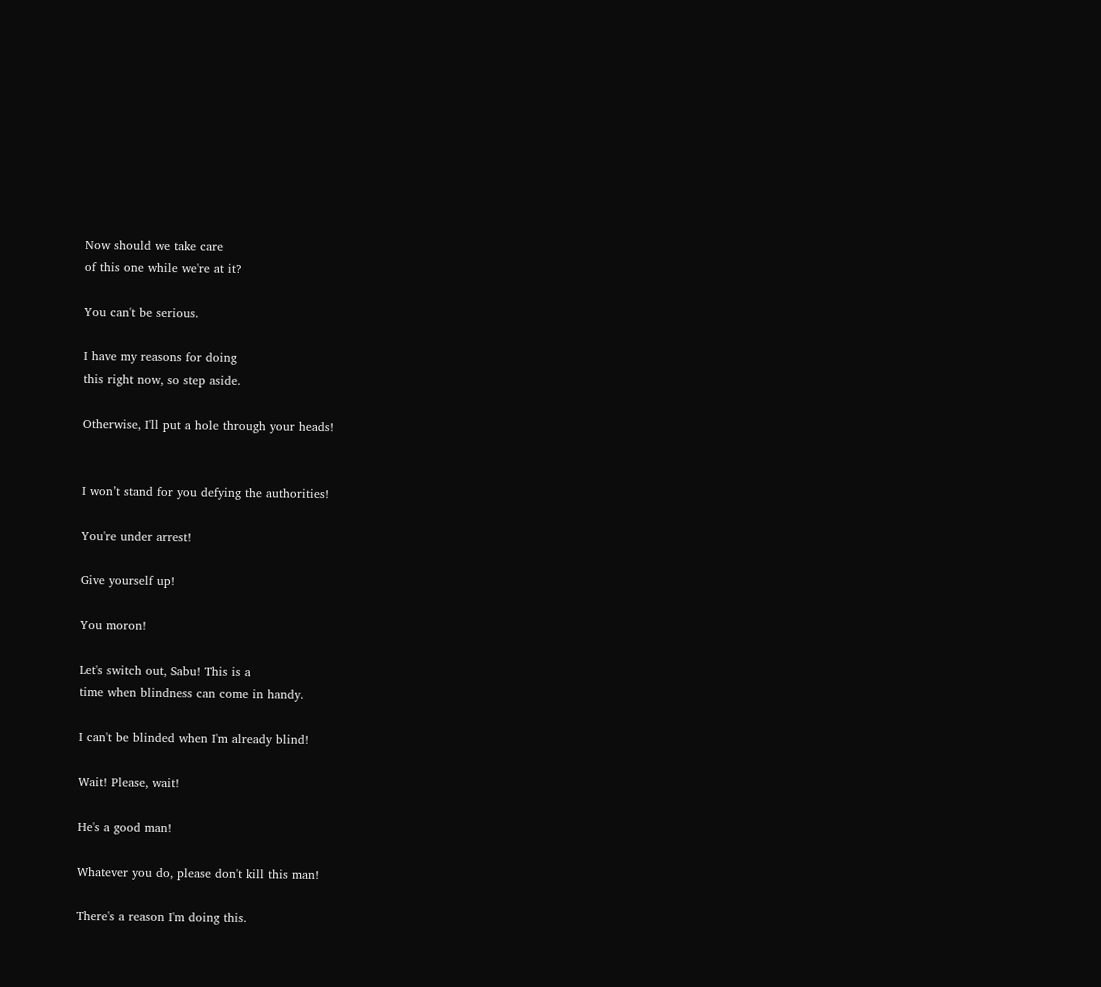Now should we take care
of this one while we're at it?

You can't be serious.

I have my reasons for doing
this right now, so step aside.

Otherwise, I'll put a hole through your heads!


I won’t stand for you defying the authorities!

You're under arrest!

Give yourself up!

You moron!

Let's switch out, Sabu! This is a
time when blindness can come in handy.

I can't be blinded when I'm already blind!

Wait! Please, wait!

He's a good man!

Whatever you do, please don't kill this man!

There's a reason I'm doing this.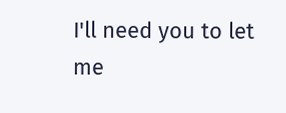I'll need you to let me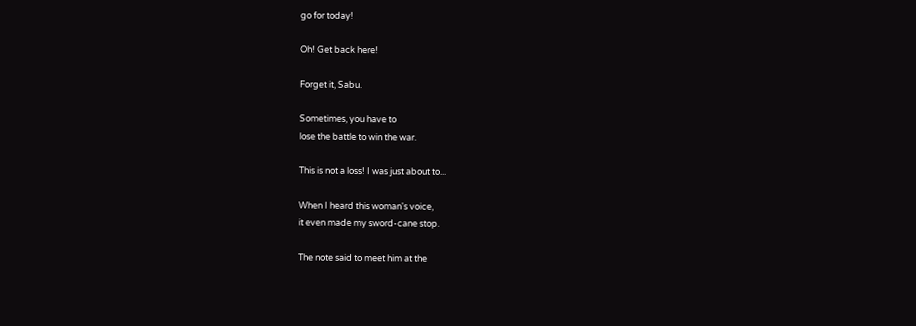go for today!

Oh! Get back here!

Forget it, Sabu.

Sometimes, you have to
lose the battle to win the war.

This is not a loss! I was just about to...

When I heard this woman's voice,
it even made my sword-cane stop.

The note said to meet him at the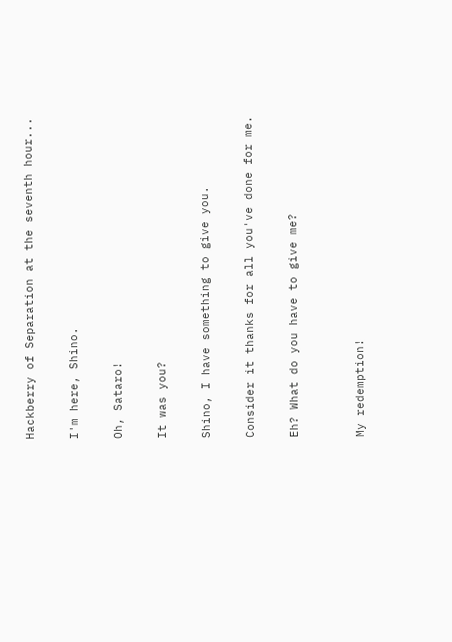Hackberry of Separation at the seventh hour...

I'm here, Shino.

Oh, Sataro!

It was you?

Shino, I have something to give you.

Consider it thanks for all you've done for me.

Eh? What do you have to give me?


My redemption!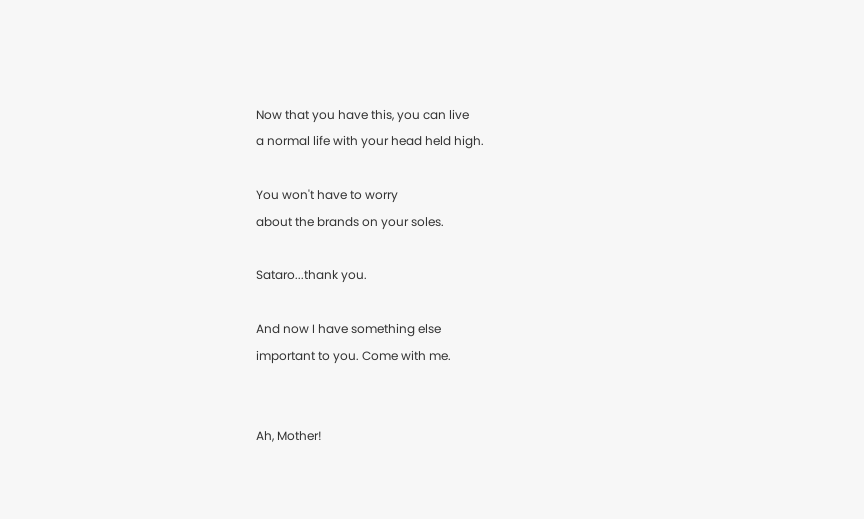Now that you have this, you can live
a normal life with your head held high.

You won't have to worry
about the brands on your soles.

Sataro...thank you.

And now I have something else
important to you. Come with me.


Ah, Mother!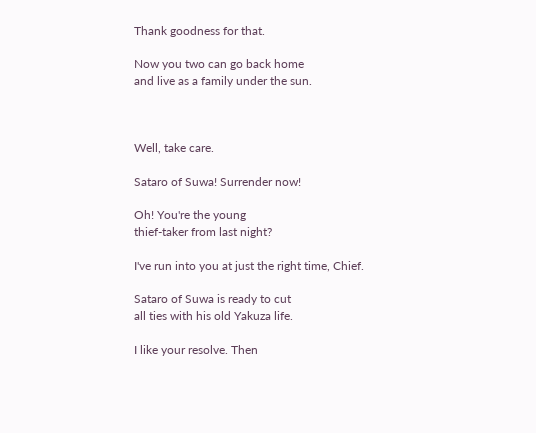Thank goodness for that.

Now you two can go back home
and live as a family under the sun.



Well, take care.

Sataro of Suwa! Surrender now!

Oh! You're the young
thief-taker from last night?

I've run into you at just the right time, Chief.

Sataro of Suwa is ready to cut
all ties with his old Yakuza life.

I like your resolve. Then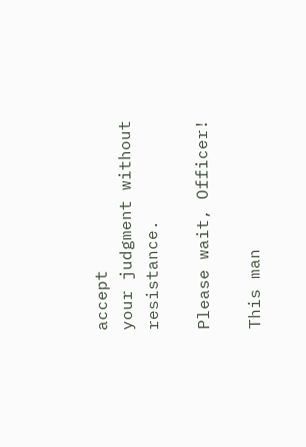accept
your judgment without resistance.

Please wait, Officer!

This man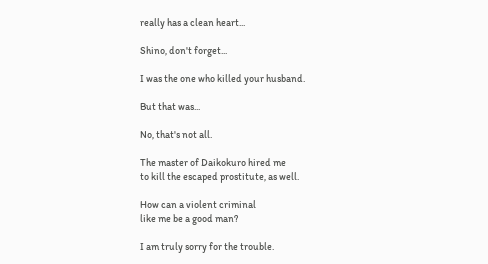really has a clean heart...

Shino, don't forget...

I was the one who killed your husband.

But that was...

No, that's not all.

The master of Daikokuro hired me
to kill the escaped prostitute, as well.

How can a violent criminal
like me be a good man?

I am truly sorry for the trouble.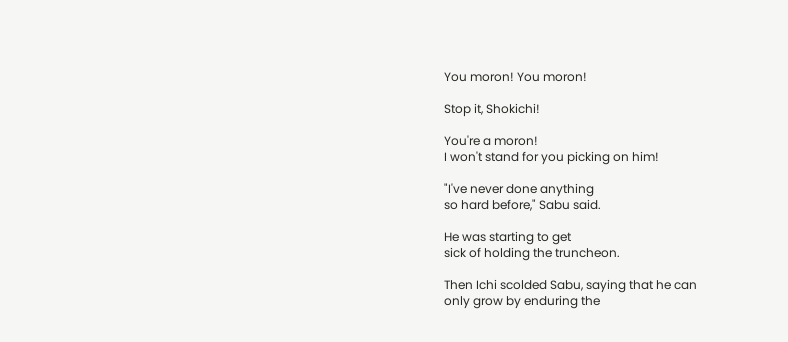You moron! You moron!

Stop it, Shokichi!

You're a moron!
I won't stand for you picking on him!

"I've never done anything
so hard before," Sabu said.

He was starting to get
sick of holding the truncheon.

Then Ichi scolded Sabu, saying that he can
only grow by enduring the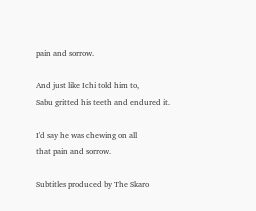pain and sorrow.

And just like Ichi told him to,
Sabu gritted his teeth and endured it.

I'd say he was chewing on all
that pain and sorrow.

Subtitles produced by The Skaro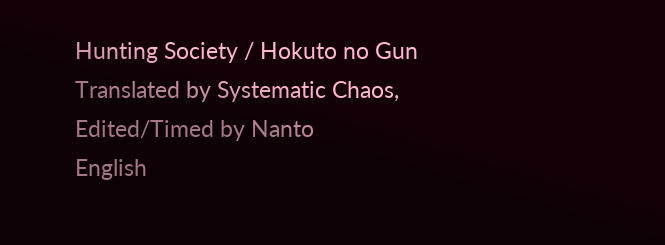Hunting Society / Hokuto no Gun
Translated by Systematic Chaos, Edited/Timed by Nanto
English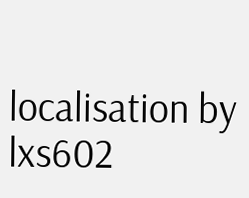localisation by lxs602